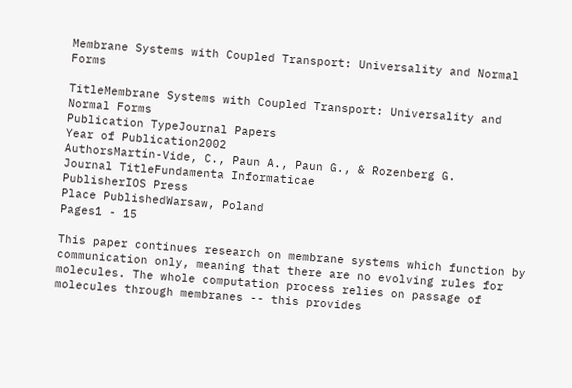Membrane Systems with Coupled Transport: Universality and Normal Forms

TitleMembrane Systems with Coupled Transport: Universality and Normal Forms
Publication TypeJournal Papers
Year of Publication2002
AuthorsMartín-Vide, C., Paun A., Paun G., & Rozenberg G.
Journal TitleFundamenta Informaticae
PublisherIOS Press
Place PublishedWarsaw, Poland
Pages1 - 15

This paper continues research on membrane systems which function by communication only, meaning that there are no evolving rules for molecules. The whole computation process relies on passage of molecules through membranes -- this provides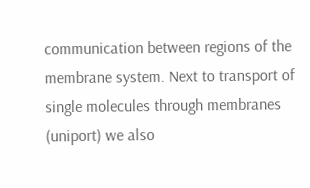communication between regions of the membrane system. Next to transport of single molecules through membranes (uniport) we also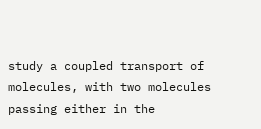study a coupled transport of molecules, with two molecules passing either in the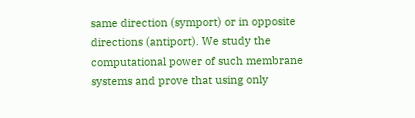same direction (symport) or in opposite directions (antiport). We study the computational power of such membrane systems and prove that using only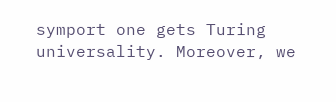symport one gets Turing universality. Moreover, we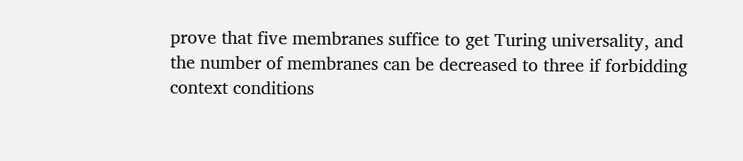prove that five membranes suffice to get Turing universality, and the number of membranes can be decreased to three if forbidding context conditions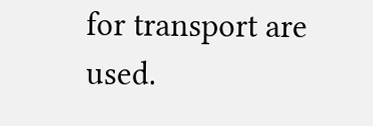for transport are used.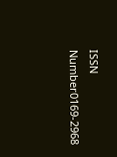ISSN Number0169-2968